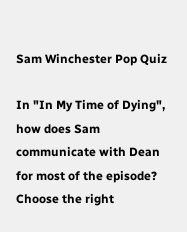Sam Winchester Pop Quiz

In "In My Time of Dying", how does Sam communicate with Dean for most of the episode?
Choose the right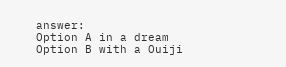answer:
Option A in a dream
Option B with a Ouiji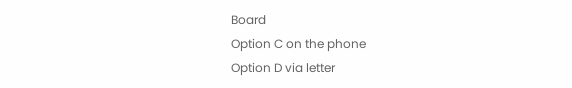Board
Option C on the phone
Option D via letter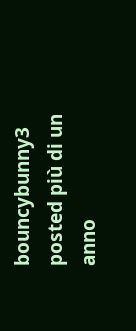bouncybunny3 posted più di un anno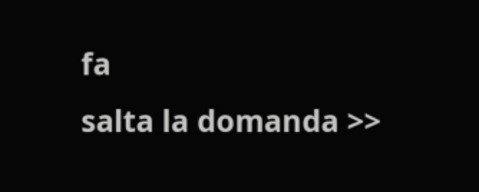fa
salta la domanda >>